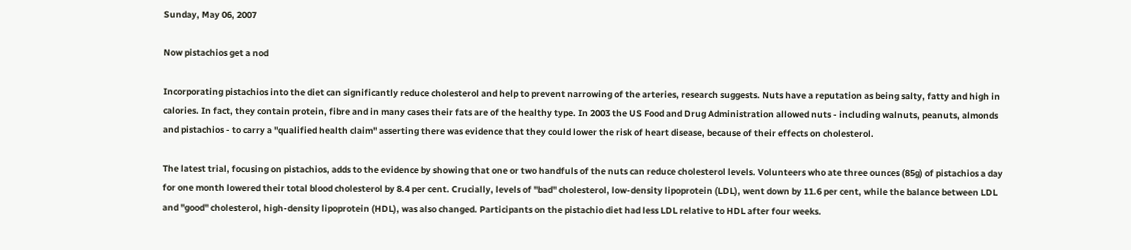Sunday, May 06, 2007

Now pistachios get a nod

Incorporating pistachios into the diet can significantly reduce cholesterol and help to prevent narrowing of the arteries, research suggests. Nuts have a reputation as being salty, fatty and high in calories. In fact, they contain protein, fibre and in many cases their fats are of the healthy type. In 2003 the US Food and Drug Administration allowed nuts - including walnuts, peanuts, almonds and pistachios - to carry a "qualified health claim" asserting there was evidence that they could lower the risk of heart disease, because of their effects on cholesterol.

The latest trial, focusing on pistachios, adds to the evidence by showing that one or two handfuls of the nuts can reduce cholesterol levels. Volunteers who ate three ounces (85g) of pistachios a day for one month lowered their total blood cholesterol by 8.4 per cent. Crucially, levels of "bad" cholesterol, low-density lipoprotein (LDL), went down by 11.6 per cent, while the balance between LDL and "good" cholesterol, high-density lipoprotein (HDL), was also changed. Participants on the pistachio diet had less LDL relative to HDL after four weeks.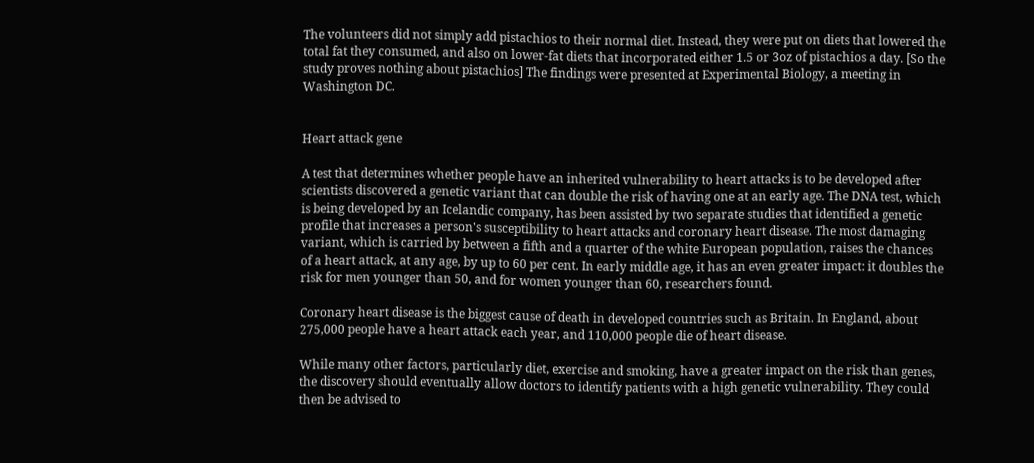The volunteers did not simply add pistachios to their normal diet. Instead, they were put on diets that lowered the total fat they consumed, and also on lower-fat diets that incorporated either 1.5 or 3oz of pistachios a day. [So the study proves nothing about pistachios] The findings were presented at Experimental Biology, a meeting in Washington DC.


Heart attack gene

A test that determines whether people have an inherited vulnerability to heart attacks is to be developed after scientists discovered a genetic variant that can double the risk of having one at an early age. The DNA test, which is being developed by an Icelandic company, has been assisted by two separate studies that identified a genetic profile that increases a person's susceptibility to heart attacks and coronary heart disease. The most damaging variant, which is carried by between a fifth and a quarter of the white European population, raises the chances of a heart attack, at any age, by up to 60 per cent. In early middle age, it has an even greater impact: it doubles the risk for men younger than 50, and for women younger than 60, researchers found.

Coronary heart disease is the biggest cause of death in developed countries such as Britain. In England, about 275,000 people have a heart attack each year, and 110,000 people die of heart disease.

While many other factors, particularly diet, exercise and smoking, have a greater impact on the risk than genes, the discovery should eventually allow doctors to identify patients with a high genetic vulnerability. They could then be advised to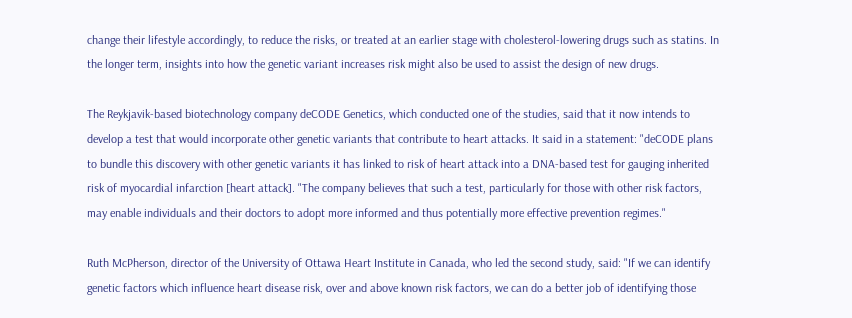change their lifestyle accordingly, to reduce the risks, or treated at an earlier stage with cholesterol-lowering drugs such as statins. In the longer term, insights into how the genetic variant increases risk might also be used to assist the design of new drugs.

The Reykjavik-based biotechnology company deCODE Genetics, which conducted one of the studies, said that it now intends to develop a test that would incorporate other genetic variants that contribute to heart attacks. It said in a statement: "deCODE plans to bundle this discovery with other genetic variants it has linked to risk of heart attack into a DNA-based test for gauging inherited risk of myocardial infarction [heart attack]. "The company believes that such a test, particularly for those with other risk factors, may enable individuals and their doctors to adopt more informed and thus potentially more effective prevention regimes."

Ruth McPherson, director of the University of Ottawa Heart Institute in Canada, who led the second study, said: "If we can identify genetic factors which influence heart disease risk, over and above known risk factors, we can do a better job of identifying those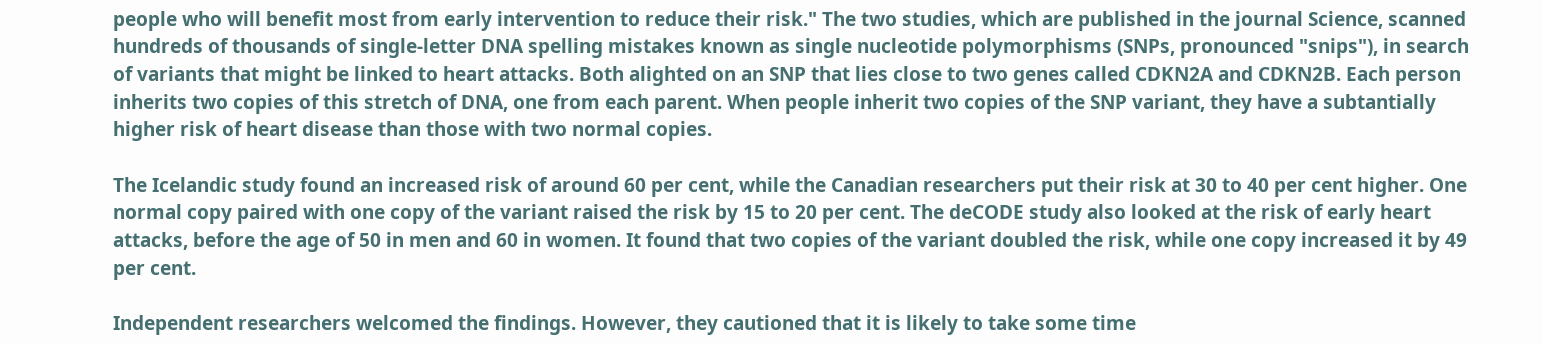people who will benefit most from early intervention to reduce their risk." The two studies, which are published in the journal Science, scanned hundreds of thousands of single-letter DNA spelling mistakes known as single nucleotide polymorphisms (SNPs, pronounced "snips"), in search of variants that might be linked to heart attacks. Both alighted on an SNP that lies close to two genes called CDKN2A and CDKN2B. Each person inherits two copies of this stretch of DNA, one from each parent. When people inherit two copies of the SNP variant, they have a subtantially higher risk of heart disease than those with two normal copies.

The Icelandic study found an increased risk of around 60 per cent, while the Canadian researchers put their risk at 30 to 40 per cent higher. One normal copy paired with one copy of the variant raised the risk by 15 to 20 per cent. The deCODE study also looked at the risk of early heart attacks, before the age of 50 in men and 60 in women. It found that two copies of the variant doubled the risk, while one copy increased it by 49 per cent.

Independent researchers welcomed the findings. However, they cautioned that it is likely to take some time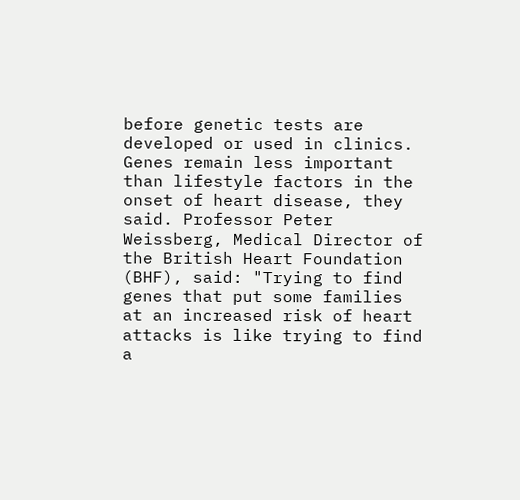before genetic tests are developed or used in clinics. Genes remain less important than lifestyle factors in the onset of heart disease, they said. Professor Peter Weissberg, Medical Director of the British Heart Foundation (BHF), said: "Trying to find genes that put some families at an increased risk of heart attacks is like trying to find a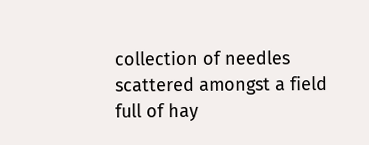collection of needles scattered amongst a field full of hay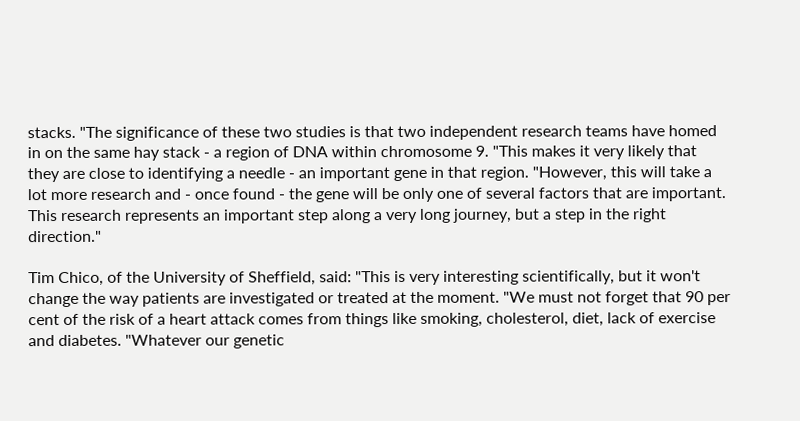stacks. "The significance of these two studies is that two independent research teams have homed in on the same hay stack - a region of DNA within chromosome 9. "This makes it very likely that they are close to identifying a needle - an important gene in that region. "However, this will take a lot more research and - once found - the gene will be only one of several factors that are important. This research represents an important step along a very long journey, but a step in the right direction."

Tim Chico, of the University of Sheffield, said: "This is very interesting scientifically, but it won't change the way patients are investigated or treated at the moment. "We must not forget that 90 per cent of the risk of a heart attack comes from things like smoking, cholesterol, diet, lack of exercise and diabetes. "Whatever our genetic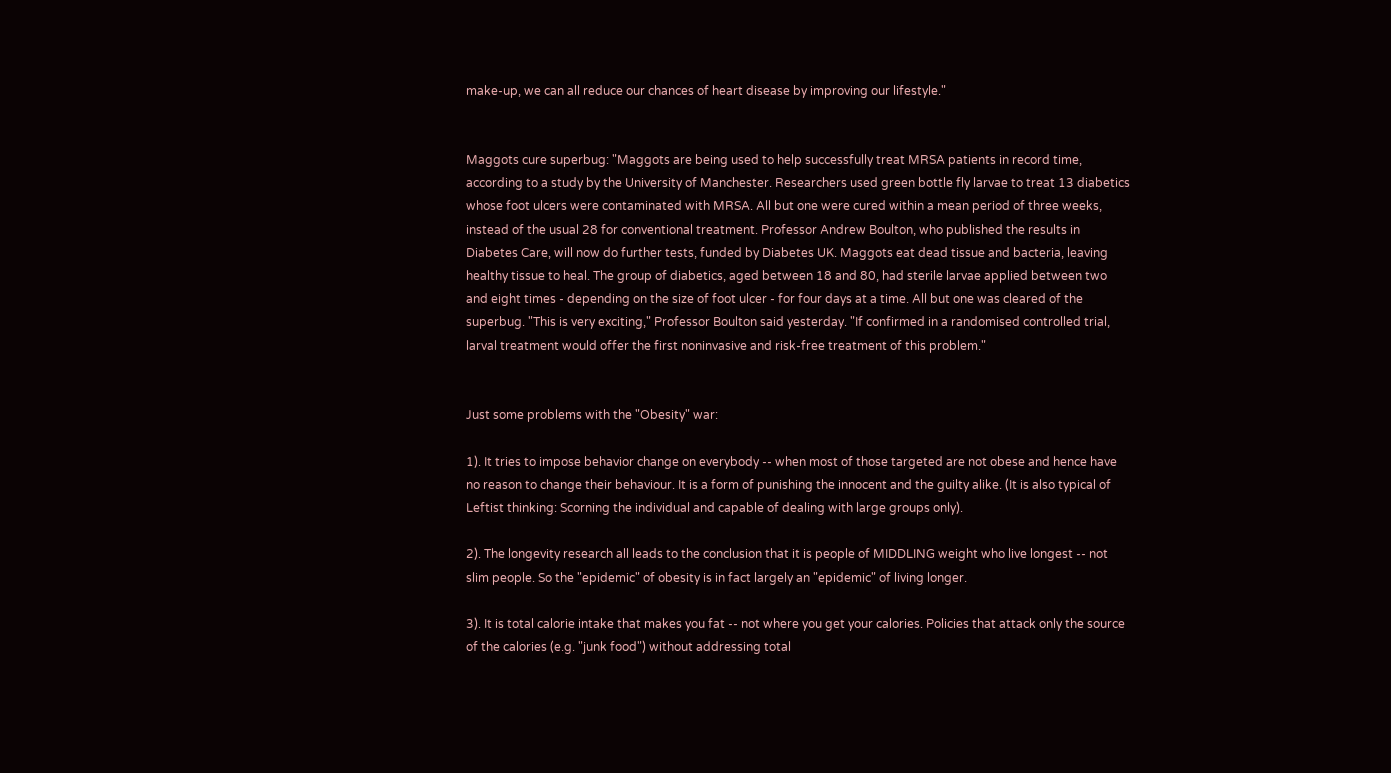make-up, we can all reduce our chances of heart disease by improving our lifestyle."


Maggots cure superbug: "Maggots are being used to help successfully treat MRSA patients in record time, according to a study by the University of Manchester. Researchers used green bottle fly larvae to treat 13 diabetics whose foot ulcers were contaminated with MRSA. All but one were cured within a mean period of three weeks, instead of the usual 28 for conventional treatment. Professor Andrew Boulton, who published the results in Diabetes Care, will now do further tests, funded by Diabetes UK. Maggots eat dead tissue and bacteria, leaving healthy tissue to heal. The group of diabetics, aged between 18 and 80, had sterile larvae applied between two and eight times - depending on the size of foot ulcer - for four days at a time. All but one was cleared of the superbug. "This is very exciting," Professor Boulton said yesterday. "If confirmed in a randomised controlled trial, larval treatment would offer the first noninvasive and risk-free treatment of this problem."


Just some problems with the "Obesity" war:

1). It tries to impose behavior change on everybody -- when most of those targeted are not obese and hence have no reason to change their behaviour. It is a form of punishing the innocent and the guilty alike. (It is also typical of Leftist thinking: Scorning the individual and capable of dealing with large groups only).

2). The longevity research all leads to the conclusion that it is people of MIDDLING weight who live longest -- not slim people. So the "epidemic" of obesity is in fact largely an "epidemic" of living longer.

3). It is total calorie intake that makes you fat -- not where you get your calories. Policies that attack only the source of the calories (e.g. "junk food") without addressing total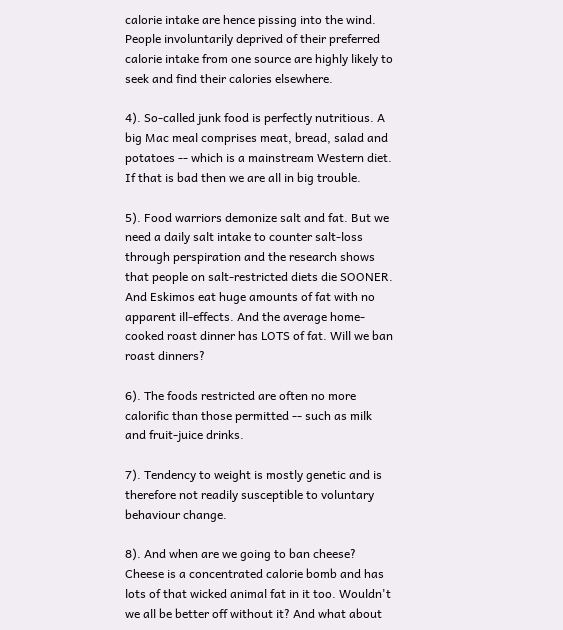calorie intake are hence pissing into the wind. People involuntarily deprived of their preferred calorie intake from one source are highly likely to seek and find their calories elsewhere.

4). So-called junk food is perfectly nutritious. A big Mac meal comprises meat, bread, salad and potatoes -- which is a mainstream Western diet. If that is bad then we are all in big trouble.

5). Food warriors demonize salt and fat. But we need a daily salt intake to counter salt-loss through perspiration and the research shows that people on salt-restricted diets die SOONER. And Eskimos eat huge amounts of fat with no apparent ill-effects. And the average home-cooked roast dinner has LOTS of fat. Will we ban roast dinners?

6). The foods restricted are often no more calorific than those permitted -- such as milk and fruit-juice drinks.

7). Tendency to weight is mostly genetic and is therefore not readily susceptible to voluntary behaviour change.

8). And when are we going to ban cheese? Cheese is a concentrated calorie bomb and has lots of that wicked animal fat in it too. Wouldn't we all be better off without it? And what about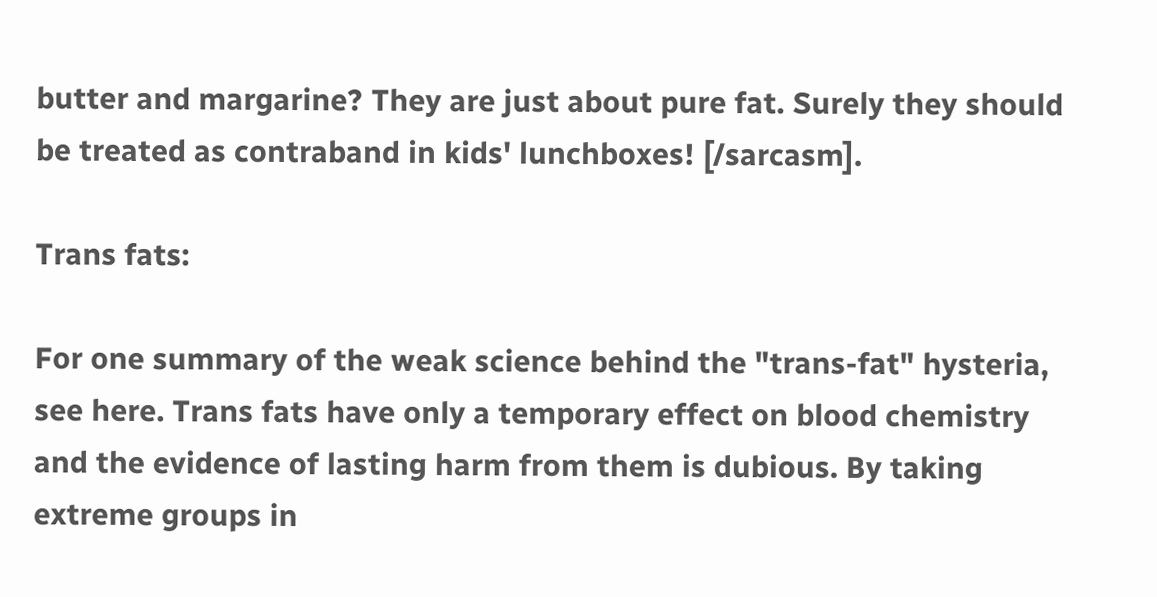butter and margarine? They are just about pure fat. Surely they should be treated as contraband in kids' lunchboxes! [/sarcasm].

Trans fats:

For one summary of the weak science behind the "trans-fat" hysteria, see here. Trans fats have only a temporary effect on blood chemistry and the evidence of lasting harm from them is dubious. By taking extreme groups in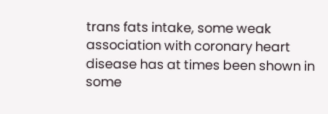trans fats intake, some weak association with coronary heart disease has at times been shown in some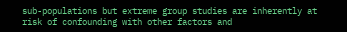sub-populations but extreme group studies are inherently at risk of confounding with other factors and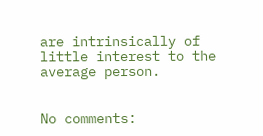are intrinsically of little interest to the average person.


No comments: